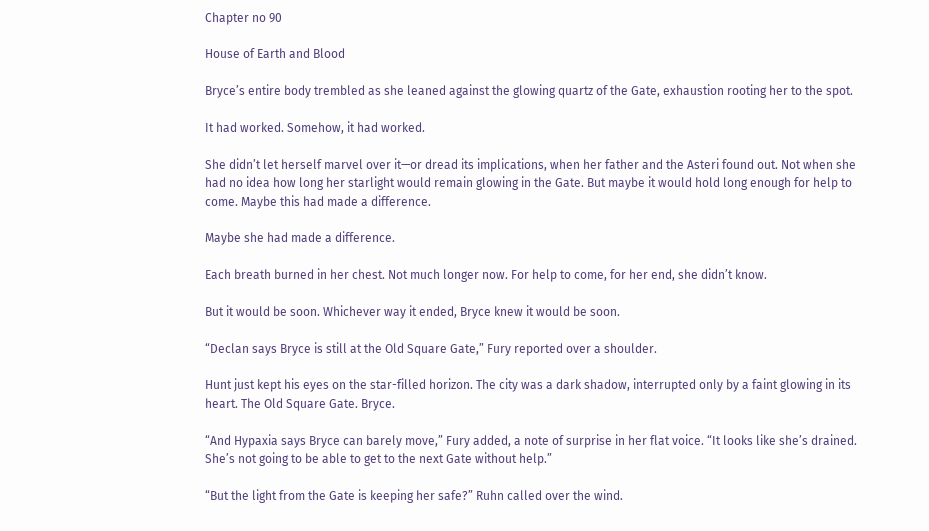Chapter no 90

House of Earth and Blood

Bryce’s entire body trembled as she leaned against the glowing quartz of the Gate, exhaustion rooting her to the spot.

It had worked. Somehow, it had worked.

She didn’t let herself marvel over it—or dread its implications, when her father and the Asteri found out. Not when she had no idea how long her starlight would remain glowing in the Gate. But maybe it would hold long enough for help to come. Maybe this had made a difference.

Maybe she had made a difference.

Each breath burned in her chest. Not much longer now. For help to come, for her end, she didn’t know.

But it would be soon. Whichever way it ended, Bryce knew it would be soon.

“Declan says Bryce is still at the Old Square Gate,” Fury reported over a shoulder.

Hunt just kept his eyes on the star-filled horizon. The city was a dark shadow, interrupted only by a faint glowing in its heart. The Old Square Gate. Bryce.

“And Hypaxia says Bryce can barely move,” Fury added, a note of surprise in her flat voice. “It looks like she’s drained. She’s not going to be able to get to the next Gate without help.”

“But the light from the Gate is keeping her safe?” Ruhn called over the wind.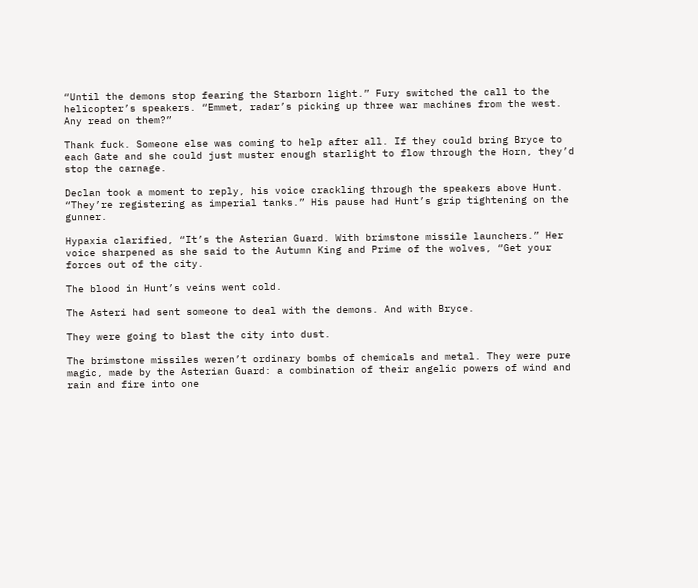“Until the demons stop fearing the Starborn light.” Fury switched the call to the helicopter’s speakers. “Emmet, radar’s picking up three war machines from the west. Any read on them?”

Thank fuck. Someone else was coming to help after all. If they could bring Bryce to each Gate and she could just muster enough starlight to flow through the Horn, they’d stop the carnage.

Declan took a moment to reply, his voice crackling through the speakers above Hunt. “They’re registering as imperial tanks.” His pause had Hunt’s grip tightening on the gunner.

Hypaxia clarified, “It’s the Asterian Guard. With brimstone missile launchers.” Her voice sharpened as she said to the Autumn King and Prime of the wolves, “Get your forces out of the city.

The blood in Hunt’s veins went cold.

The Asteri had sent someone to deal with the demons. And with Bryce.

They were going to blast the city into dust.

The brimstone missiles weren’t ordinary bombs of chemicals and metal. They were pure magic, made by the Asterian Guard: a combination of their angelic powers of wind and rain and fire into one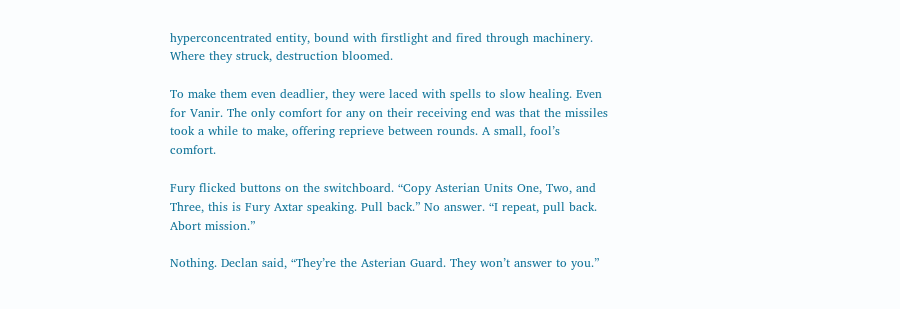hyperconcentrated entity, bound with firstlight and fired through machinery. Where they struck, destruction bloomed.

To make them even deadlier, they were laced with spells to slow healing. Even for Vanir. The only comfort for any on their receiving end was that the missiles took a while to make, offering reprieve between rounds. A small, fool’s comfort.

Fury flicked buttons on the switchboard. “Copy Asterian Units One, Two, and Three, this is Fury Axtar speaking. Pull back.” No answer. “I repeat, pull back. Abort mission.”

Nothing. Declan said, “They’re the Asterian Guard. They won’t answer to you.”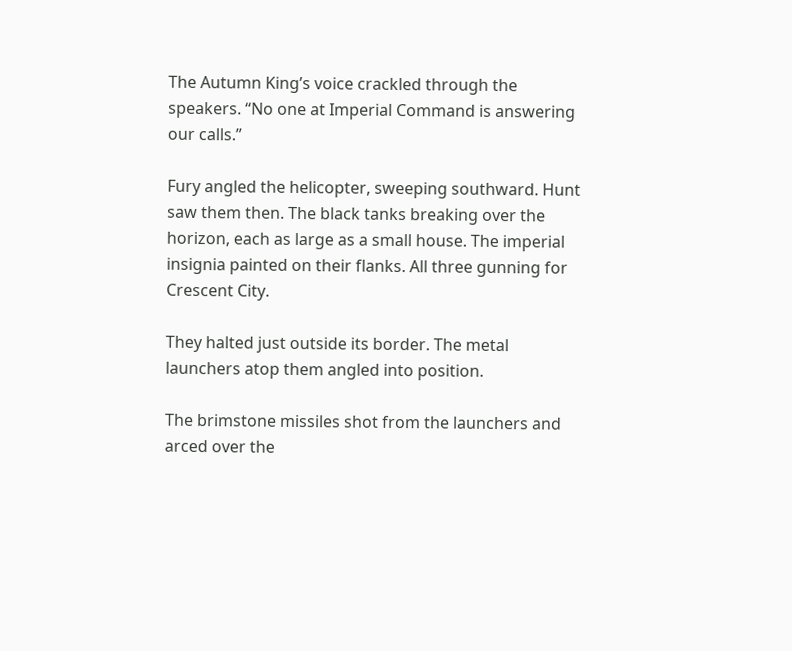The Autumn King’s voice crackled through the speakers. “No one at Imperial Command is answering our calls.”

Fury angled the helicopter, sweeping southward. Hunt saw them then. The black tanks breaking over the horizon, each as large as a small house. The imperial insignia painted on their flanks. All three gunning for Crescent City.

They halted just outside its border. The metal launchers atop them angled into position.

The brimstone missiles shot from the launchers and arced over the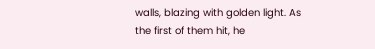walls, blazing with golden light. As the first of them hit, he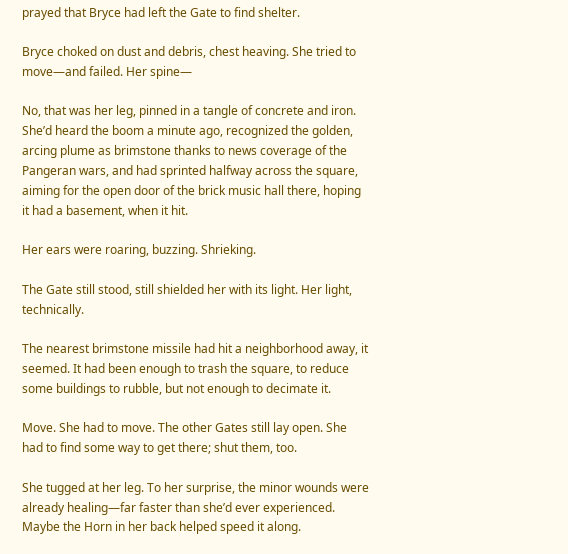prayed that Bryce had left the Gate to find shelter.

Bryce choked on dust and debris, chest heaving. She tried to move—and failed. Her spine—

No, that was her leg, pinned in a tangle of concrete and iron. She’d heard the boom a minute ago, recognized the golden, arcing plume as brimstone thanks to news coverage of the Pangeran wars, and had sprinted halfway across the square, aiming for the open door of the brick music hall there, hoping it had a basement, when it hit.

Her ears were roaring, buzzing. Shrieking.

The Gate still stood, still shielded her with its light. Her light, technically.

The nearest brimstone missile had hit a neighborhood away, it seemed. It had been enough to trash the square, to reduce some buildings to rubble, but not enough to decimate it.

Move. She had to move. The other Gates still lay open. She had to find some way to get there; shut them, too.

She tugged at her leg. To her surprise, the minor wounds were already healing—far faster than she’d ever experienced. Maybe the Horn in her back helped speed it along.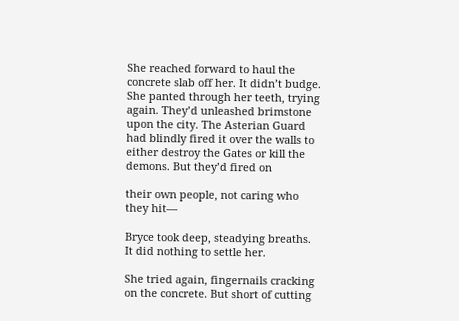She reached forward to haul the concrete slab off her. It didn’t budge. She panted through her teeth, trying again. They’d unleashed brimstone upon the city. The Asterian Guard had blindly fired it over the walls to either destroy the Gates or kill the demons. But they’d fired on

their own people, not caring who they hit—

Bryce took deep, steadying breaths. It did nothing to settle her.

She tried again, fingernails cracking on the concrete. But short of cutting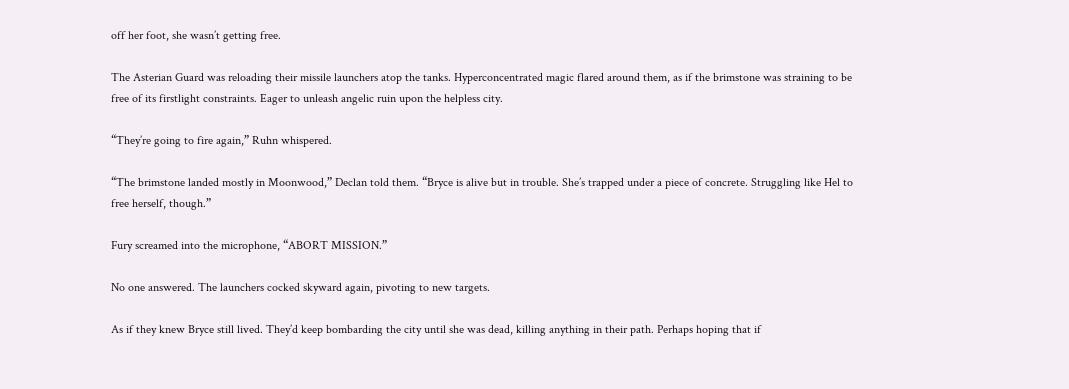off her foot, she wasn’t getting free.

The Asterian Guard was reloading their missile launchers atop the tanks. Hyperconcentrated magic flared around them, as if the brimstone was straining to be free of its firstlight constraints. Eager to unleash angelic ruin upon the helpless city.

“They’re going to fire again,” Ruhn whispered.

“The brimstone landed mostly in Moonwood,” Declan told them. “Bryce is alive but in trouble. She’s trapped under a piece of concrete. Struggling like Hel to free herself, though.”

Fury screamed into the microphone, “ABORT MISSION.”

No one answered. The launchers cocked skyward again, pivoting to new targets.

As if they knew Bryce still lived. They’d keep bombarding the city until she was dead, killing anything in their path. Perhaps hoping that if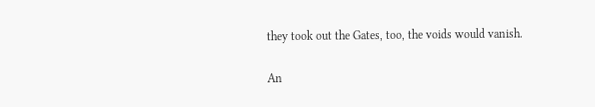they took out the Gates, too, the voids would vanish.

An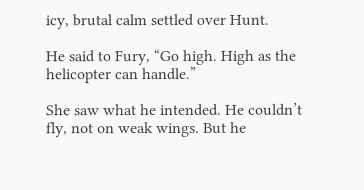icy, brutal calm settled over Hunt.

He said to Fury, “Go high. High as the helicopter can handle.”

She saw what he intended. He couldn’t fly, not on weak wings. But he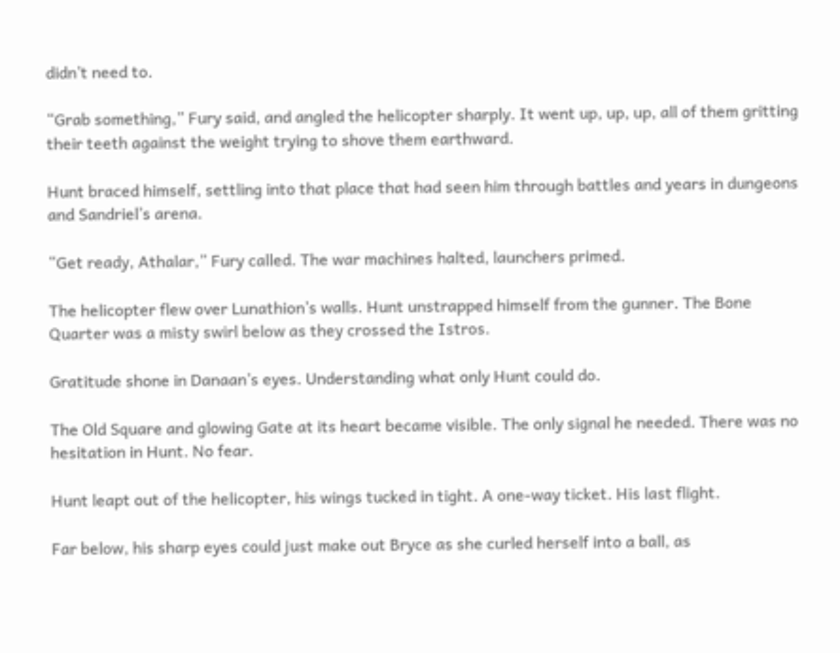didn’t need to.

“Grab something,” Fury said, and angled the helicopter sharply. It went up, up, up, all of them gritting their teeth against the weight trying to shove them earthward.

Hunt braced himself, settling into that place that had seen him through battles and years in dungeons and Sandriel’s arena.

“Get ready, Athalar,” Fury called. The war machines halted, launchers primed.

The helicopter flew over Lunathion’s walls. Hunt unstrapped himself from the gunner. The Bone Quarter was a misty swirl below as they crossed the Istros.

Gratitude shone in Danaan’s eyes. Understanding what only Hunt could do.

The Old Square and glowing Gate at its heart became visible. The only signal he needed. There was no hesitation in Hunt. No fear.

Hunt leapt out of the helicopter, his wings tucked in tight. A one-way ticket. His last flight.

Far below, his sharp eyes could just make out Bryce as she curled herself into a ball, as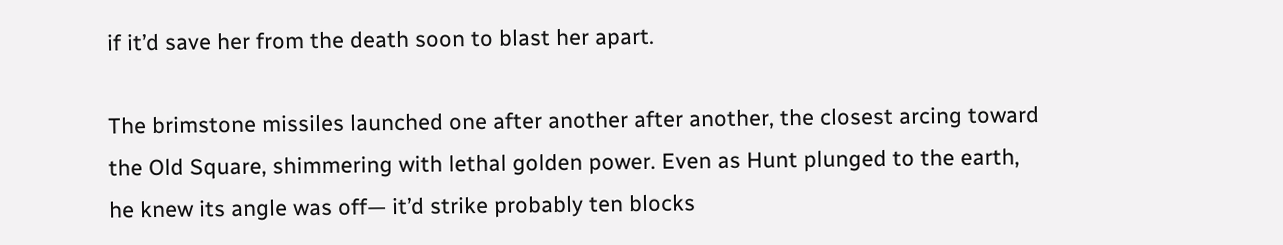if it’d save her from the death soon to blast her apart.

The brimstone missiles launched one after another after another, the closest arcing toward the Old Square, shimmering with lethal golden power. Even as Hunt plunged to the earth, he knew its angle was off— it’d strike probably ten blocks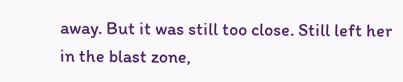away. But it was still too close. Still left her in the blast zone,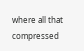where all that compressed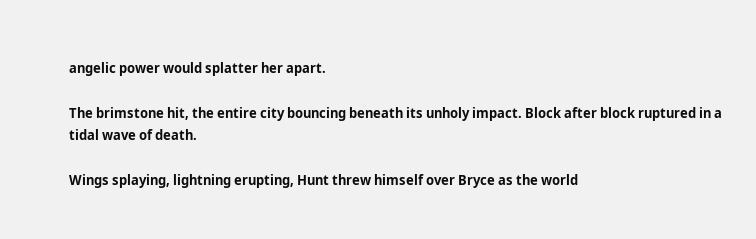angelic power would splatter her apart.

The brimstone hit, the entire city bouncing beneath its unholy impact. Block after block ruptured in a tidal wave of death.

Wings splaying, lightning erupting, Hunt threw himself over Bryce as the world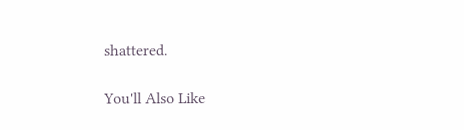shattered.

You'll Also Like